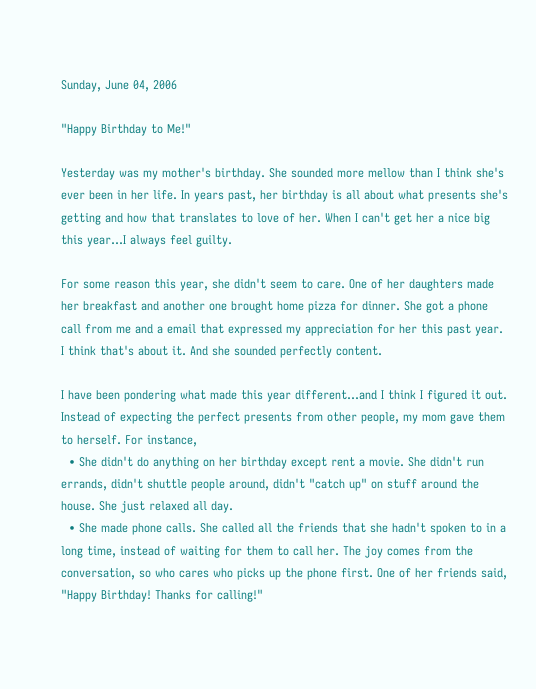Sunday, June 04, 2006

"Happy Birthday to Me!"

Yesterday was my mother's birthday. She sounded more mellow than I think she's ever been in her life. In years past, her birthday is all about what presents she's getting and how that translates to love of her. When I can't get her a nice big this year...I always feel guilty.

For some reason this year, she didn't seem to care. One of her daughters made her breakfast and another one brought home pizza for dinner. She got a phone call from me and a email that expressed my appreciation for her this past year. I think that's about it. And she sounded perfectly content.

I have been pondering what made this year different...and I think I figured it out. Instead of expecting the perfect presents from other people, my mom gave them to herself. For instance,
  • She didn't do anything on her birthday except rent a movie. She didn't run errands, didn't shuttle people around, didn't "catch up" on stuff around the house. She just relaxed all day.
  • She made phone calls. She called all the friends that she hadn't spoken to in a long time, instead of waiting for them to call her. The joy comes from the conversation, so who cares who picks up the phone first. One of her friends said, "Happy Birthday! Thanks for calling!"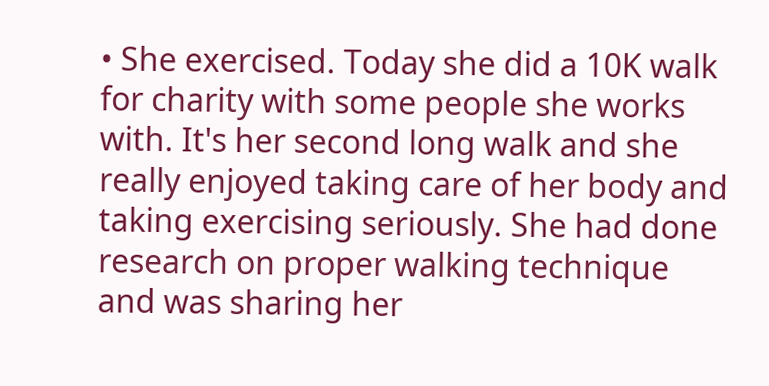• She exercised. Today she did a 10K walk for charity with some people she works with. It's her second long walk and she really enjoyed taking care of her body and taking exercising seriously. She had done research on proper walking technique and was sharing her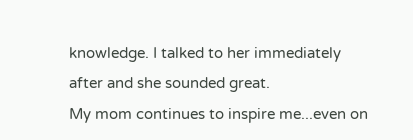knowledge. I talked to her immediately after and she sounded great.
My mom continues to inspire me...even on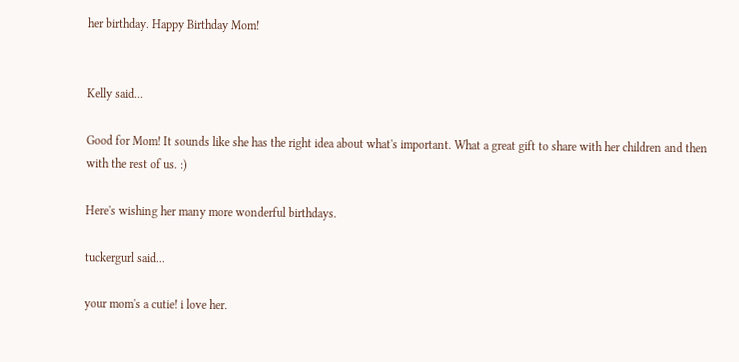her birthday. Happy Birthday Mom!


Kelly said...

Good for Mom! It sounds like she has the right idea about what's important. What a great gift to share with her children and then with the rest of us. :)

Here's wishing her many more wonderful birthdays.

tuckergurl said...

your mom's a cutie! i love her.